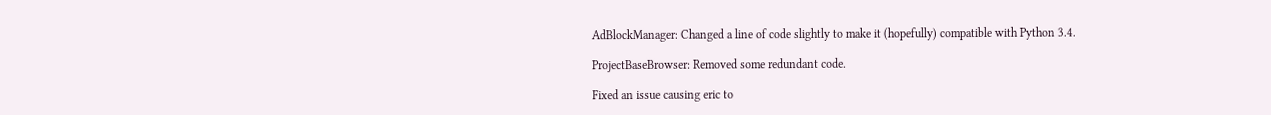AdBlockManager: Changed a line of code slightly to make it (hopefully) compatible with Python 3.4.

ProjectBaseBrowser: Removed some redundant code.

Fixed an issue causing eric to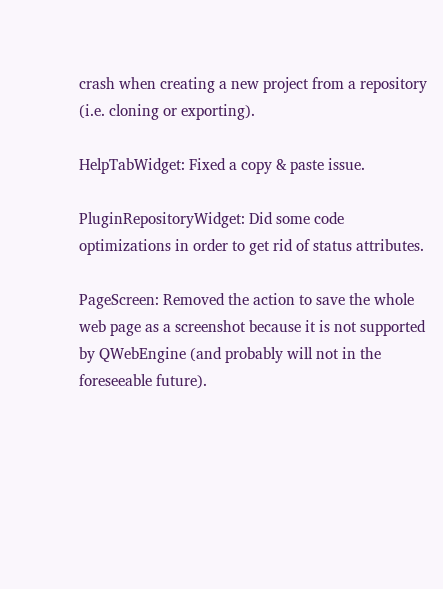crash when creating a new project from a repository (i.e. cloning or exporting).

HelpTabWidget: Fixed a copy & paste issue.

PluginRepositoryWidget: Did some code optimizations in order to get rid of status attributes.

PageScreen: Removed the action to save the whole web page as a screenshot because it is not supported by QWebEngine (and probably will not in the foreseeable future).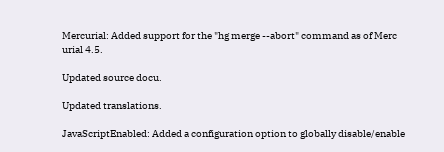Mercurial: Added support for the "hg merge --abort" command as of Merc urial 4.5.

Updated source docu.

Updated translations.

JavaScriptEnabled: Added a configuration option to globally disable/enable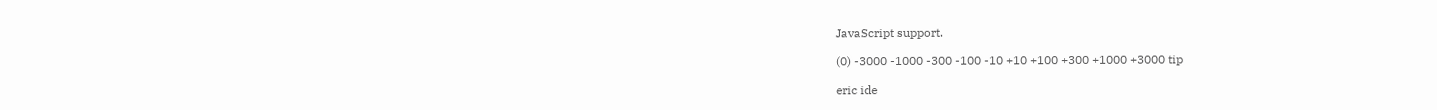JavaScript support.

(0) -3000 -1000 -300 -100 -10 +10 +100 +300 +1000 +3000 tip

eric ide